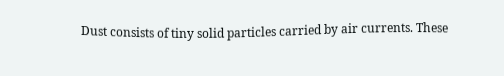Dust consists of tiny solid particles carried by air currents. These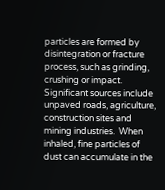particles are formed by disintegration or fracture process, such as grinding, crushing or impact.  Significant sources include unpaved roads, agriculture, construction sites and mining industries.  When inhaled, fine particles of dust can accumulate in the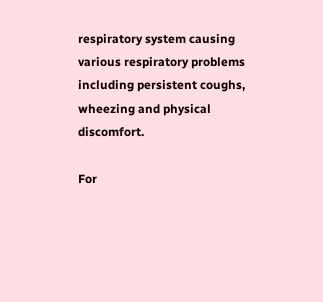respiratory system causing various respiratory problems including persistent coughs, wheezing and physical discomfort.

For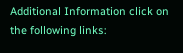Additional Information click on the following links: